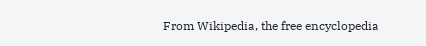From Wikipedia, the free encyclopedia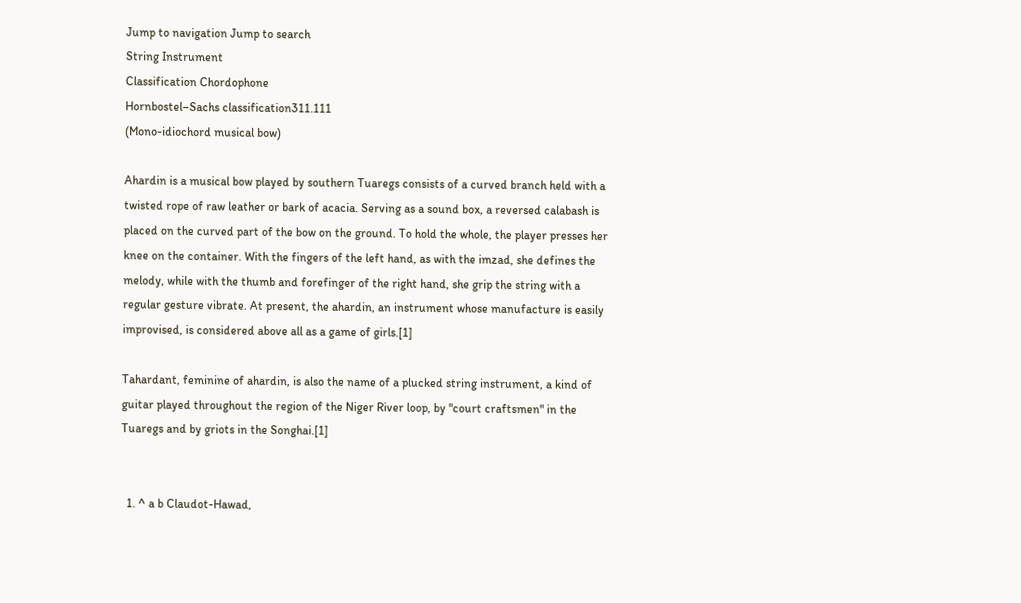Jump to navigation Jump to search
String Instrument
Classification Chordophone
Hornbostel–Sachs classification311.111
(Mono-idiochord musical bow)

Ahardin is a musical bow played by southern Tuaregs consists of a curved branch held with a twisted rope of raw leather or bark of acacia. Serving as a sound box, a reversed calabash is placed on the curved part of the bow on the ground. To hold the whole, the player presses her knee on the container. With the fingers of the left hand, as with the imzad, she defines the melody, while with the thumb and forefinger of the right hand, she grip the string with a regular gesture vibrate. At present, the ahardin, an instrument whose manufacture is easily improvised, is considered above all as a game of girls.[1]

Tahardant, feminine of ahardin, is also the name of a plucked string instrument, a kind of guitar played throughout the region of the Niger River loop, by "court craftsmen" in the Tuaregs and by griots in the Songhai.[1]


  1. ^ a b Claudot-Hawad,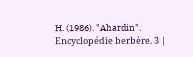H. (1986). "Ahardin". Encyclopédie berbère. 3 |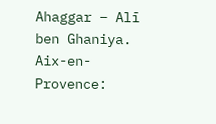Ahaggar – Alī ben Ghaniya. Aix-en-Provence: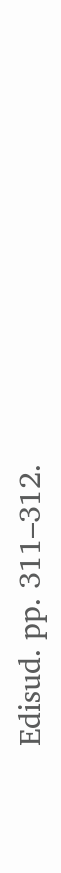Edisud. pp. 311–312.